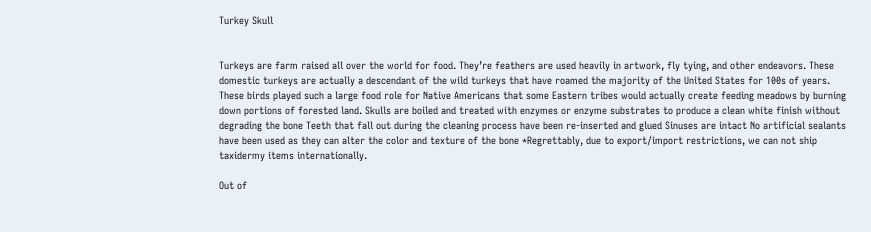Turkey Skull


Turkeys are farm raised all over the world for food. They’re feathers are used heavily in artwork, fly tying, and other endeavors. These domestic turkeys are actually a descendant of the wild turkeys that have roamed the majority of the United States for 100s of years. These birds played such a large food role for Native Americans that some Eastern tribes would actually create feeding meadows by burning down portions of forested land. Skulls are boiled and treated with enzymes or enzyme substrates to produce a clean white finish without degrading the bone Teeth that fall out during the cleaning process have been re-inserted and glued Sinuses are intact No artificial sealants have been used as they can alter the color and texture of the bone *Regrettably, due to export/import restrictions, we can not ship taxidermy items internationally.

Out of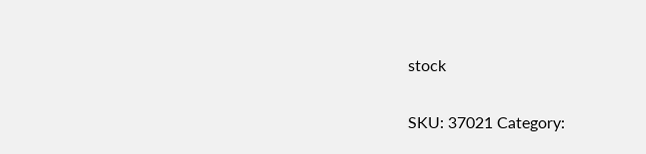stock

SKU: 37021 Category: